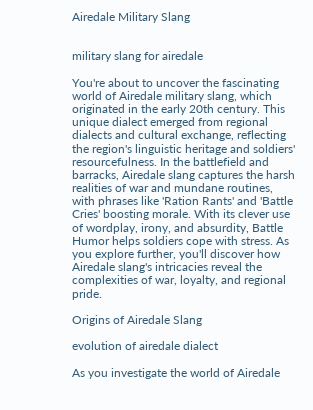Airedale Military Slang


military slang for airedale

You're about to uncover the fascinating world of Airedale military slang, which originated in the early 20th century. This unique dialect emerged from regional dialects and cultural exchange, reflecting the region's linguistic heritage and soldiers' resourcefulness. In the battlefield and barracks, Airedale slang captures the harsh realities of war and mundane routines, with phrases like 'Ration Rants' and 'Battle Cries' boosting morale. With its clever use of wordplay, irony, and absurdity, Battle Humor helps soldiers cope with stress. As you explore further, you'll discover how Airedale slang's intricacies reveal the complexities of war, loyalty, and regional pride.

Origins of Airedale Slang

evolution of airedale dialect

As you investigate the world of Airedale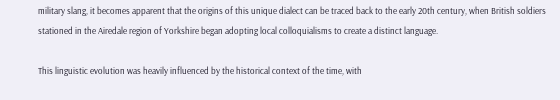military slang, it becomes apparent that the origins of this unique dialect can be traced back to the early 20th century, when British soldiers stationed in the Airedale region of Yorkshire began adopting local colloquialisms to create a distinct language.

This linguistic evolution was heavily influenced by the historical context of the time, with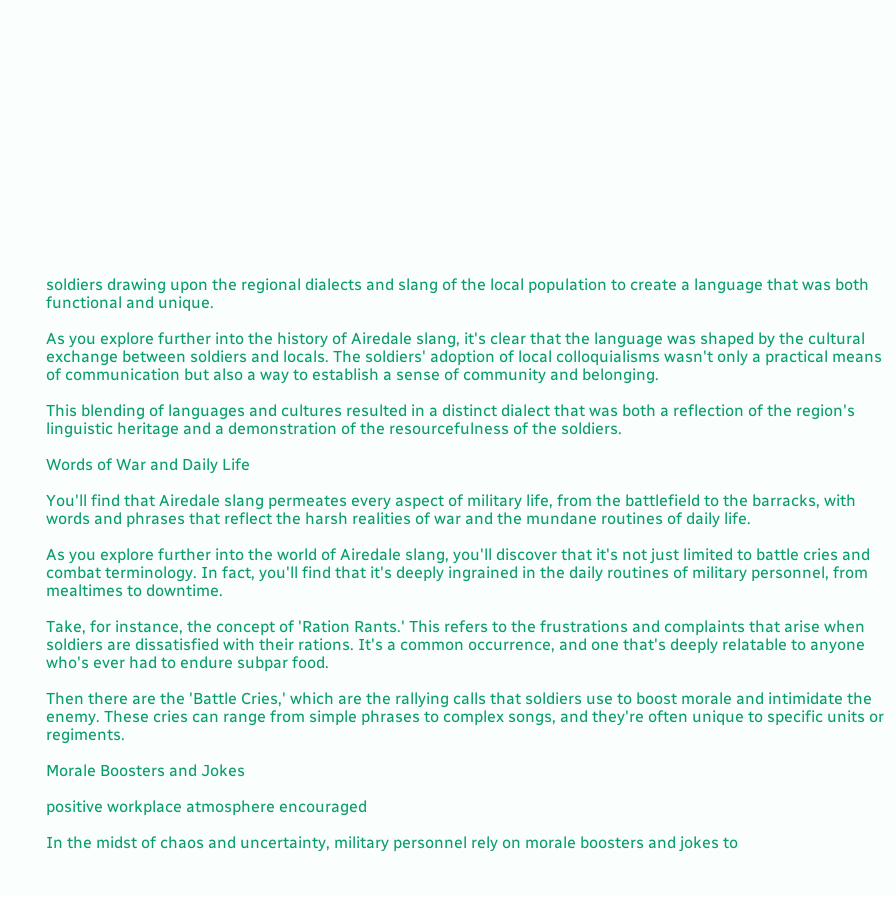soldiers drawing upon the regional dialects and slang of the local population to create a language that was both functional and unique.

As you explore further into the history of Airedale slang, it's clear that the language was shaped by the cultural exchange between soldiers and locals. The soldiers' adoption of local colloquialisms wasn't only a practical means of communication but also a way to establish a sense of community and belonging.

This blending of languages and cultures resulted in a distinct dialect that was both a reflection of the region's linguistic heritage and a demonstration of the resourcefulness of the soldiers.

Words of War and Daily Life

You'll find that Airedale slang permeates every aspect of military life, from the battlefield to the barracks, with words and phrases that reflect the harsh realities of war and the mundane routines of daily life.

As you explore further into the world of Airedale slang, you'll discover that it's not just limited to battle cries and combat terminology. In fact, you'll find that it's deeply ingrained in the daily routines of military personnel, from mealtimes to downtime.

Take, for instance, the concept of 'Ration Rants.' This refers to the frustrations and complaints that arise when soldiers are dissatisfied with their rations. It's a common occurrence, and one that's deeply relatable to anyone who's ever had to endure subpar food.

Then there are the 'Battle Cries,' which are the rallying calls that soldiers use to boost morale and intimidate the enemy. These cries can range from simple phrases to complex songs, and they're often unique to specific units or regiments.

Morale Boosters and Jokes

positive workplace atmosphere encouraged

In the midst of chaos and uncertainty, military personnel rely on morale boosters and jokes to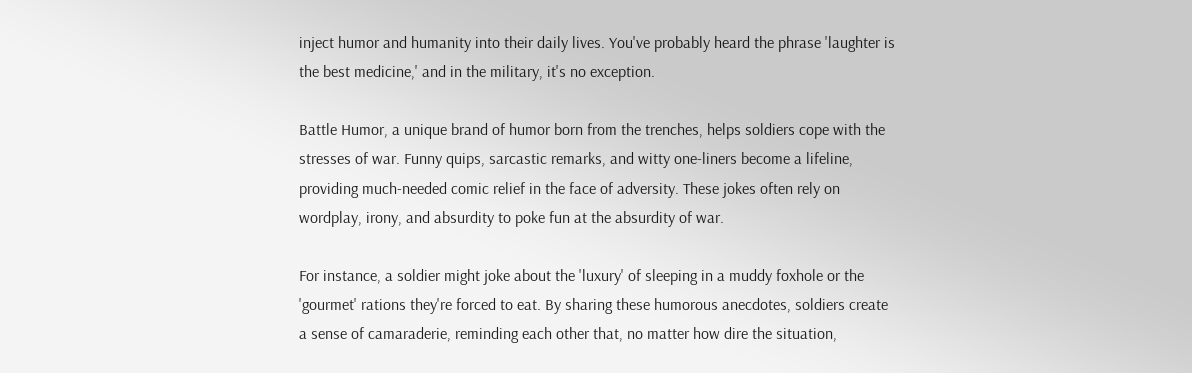inject humor and humanity into their daily lives. You've probably heard the phrase 'laughter is the best medicine,' and in the military, it's no exception.

Battle Humor, a unique brand of humor born from the trenches, helps soldiers cope with the stresses of war. Funny quips, sarcastic remarks, and witty one-liners become a lifeline, providing much-needed comic relief in the face of adversity. These jokes often rely on wordplay, irony, and absurdity to poke fun at the absurdity of war.

For instance, a soldier might joke about the 'luxury' of sleeping in a muddy foxhole or the 'gourmet' rations they're forced to eat. By sharing these humorous anecdotes, soldiers create a sense of camaraderie, reminding each other that, no matter how dire the situation,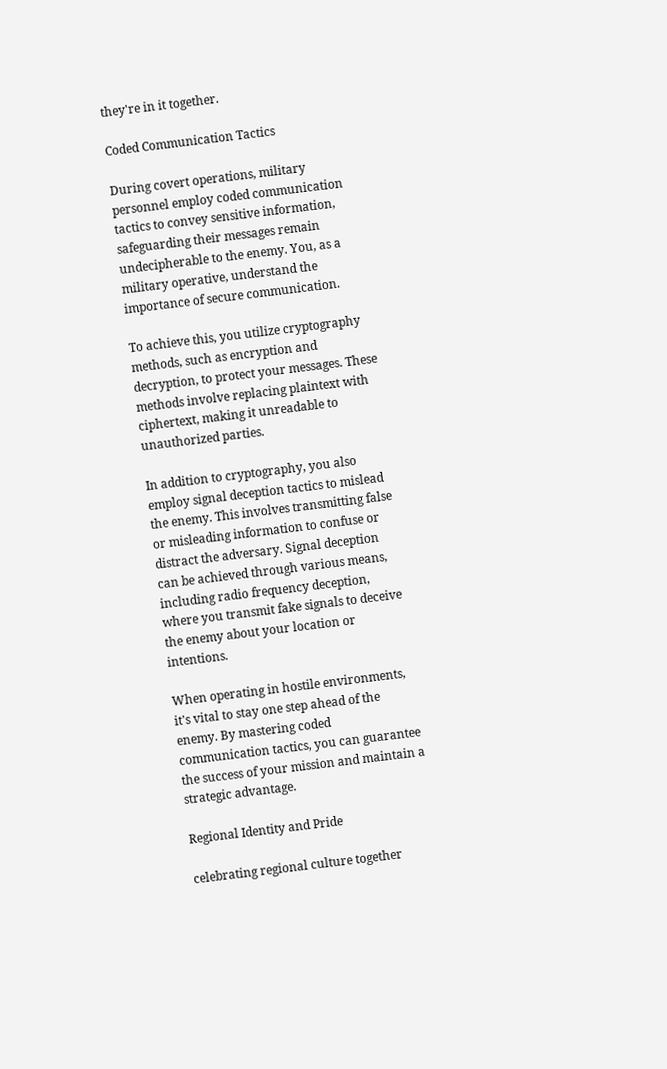they're in it together.

Coded Communication Tactics

During covert operations, military personnel employ coded communication tactics to convey sensitive information, safeguarding their messages remain undecipherable to the enemy. You, as a military operative, understand the importance of secure communication.

To achieve this, you utilize cryptography methods, such as encryption and decryption, to protect your messages. These methods involve replacing plaintext with ciphertext, making it unreadable to unauthorized parties.

In addition to cryptography, you also employ signal deception tactics to mislead the enemy. This involves transmitting false or misleading information to confuse or distract the adversary. Signal deception can be achieved through various means, including radio frequency deception, where you transmit fake signals to deceive the enemy about your location or intentions.

When operating in hostile environments, it's vital to stay one step ahead of the enemy. By mastering coded communication tactics, you can guarantee the success of your mission and maintain a strategic advantage.

Regional Identity and Pride

celebrating regional culture together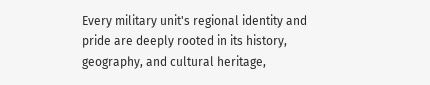Every military unit's regional identity and pride are deeply rooted in its history, geography, and cultural heritage,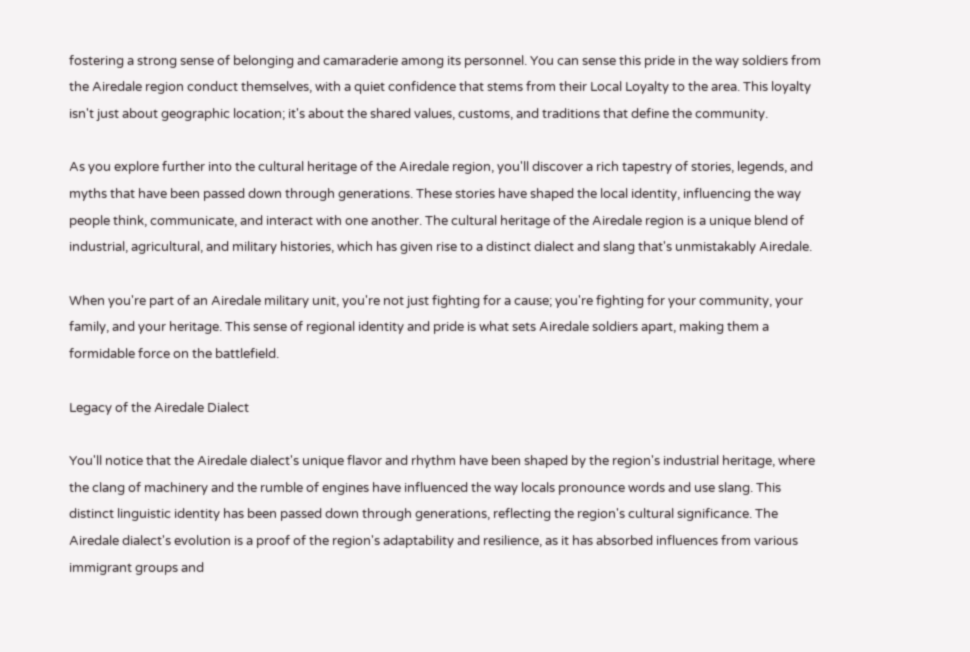fostering a strong sense of belonging and camaraderie among its personnel. You can sense this pride in the way soldiers from the Airedale region conduct themselves, with a quiet confidence that stems from their Local Loyalty to the area. This loyalty isn't just about geographic location; it's about the shared values, customs, and traditions that define the community.

As you explore further into the cultural heritage of the Airedale region, you'll discover a rich tapestry of stories, legends, and myths that have been passed down through generations. These stories have shaped the local identity, influencing the way people think, communicate, and interact with one another. The cultural heritage of the Airedale region is a unique blend of industrial, agricultural, and military histories, which has given rise to a distinct dialect and slang that's unmistakably Airedale.

When you're part of an Airedale military unit, you're not just fighting for a cause; you're fighting for your community, your family, and your heritage. This sense of regional identity and pride is what sets Airedale soldiers apart, making them a formidable force on the battlefield.

Legacy of the Airedale Dialect

You'll notice that the Airedale dialect's unique flavor and rhythm have been shaped by the region's industrial heritage, where the clang of machinery and the rumble of engines have influenced the way locals pronounce words and use slang. This distinct linguistic identity has been passed down through generations, reflecting the region's cultural significance. The Airedale dialect's evolution is a proof of the region's adaptability and resilience, as it has absorbed influences from various immigrant groups and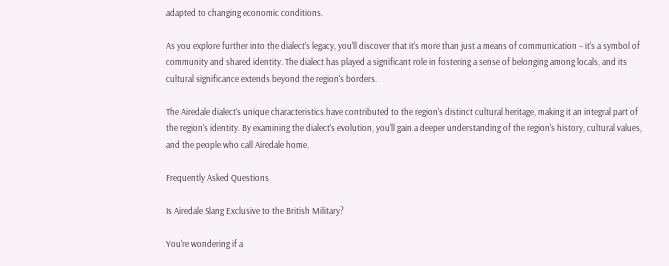adapted to changing economic conditions.

As you explore further into the dialect's legacy, you'll discover that it's more than just a means of communication – it's a symbol of community and shared identity. The dialect has played a significant role in fostering a sense of belonging among locals, and its cultural significance extends beyond the region's borders.

The Airedale dialect's unique characteristics have contributed to the region's distinct cultural heritage, making it an integral part of the region's identity. By examining the dialect's evolution, you'll gain a deeper understanding of the region's history, cultural values, and the people who call Airedale home.

Frequently Asked Questions

Is Airedale Slang Exclusive to the British Military?

You're wondering if a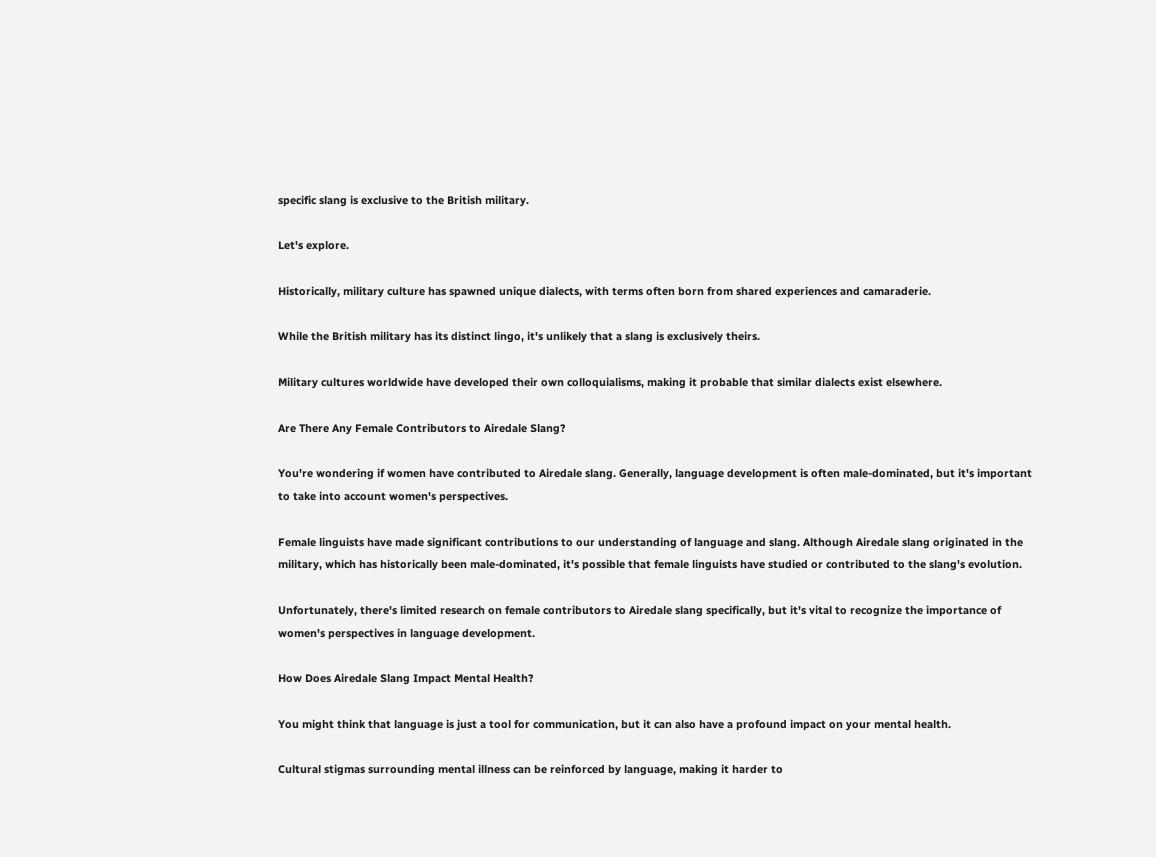specific slang is exclusive to the British military.

Let's explore.

Historically, military culture has spawned unique dialects, with terms often born from shared experiences and camaraderie.

While the British military has its distinct lingo, it's unlikely that a slang is exclusively theirs.

Military cultures worldwide have developed their own colloquialisms, making it probable that similar dialects exist elsewhere.

Are There Any Female Contributors to Airedale Slang?

You're wondering if women have contributed to Airedale slang. Generally, language development is often male-dominated, but it's important to take into account women's perspectives.

Female linguists have made significant contributions to our understanding of language and slang. Although Airedale slang originated in the military, which has historically been male-dominated, it's possible that female linguists have studied or contributed to the slang's evolution.

Unfortunately, there's limited research on female contributors to Airedale slang specifically, but it's vital to recognize the importance of women's perspectives in language development.

How Does Airedale Slang Impact Mental Health?

You might think that language is just a tool for communication, but it can also have a profound impact on your mental health.

Cultural stigmas surrounding mental illness can be reinforced by language, making it harder to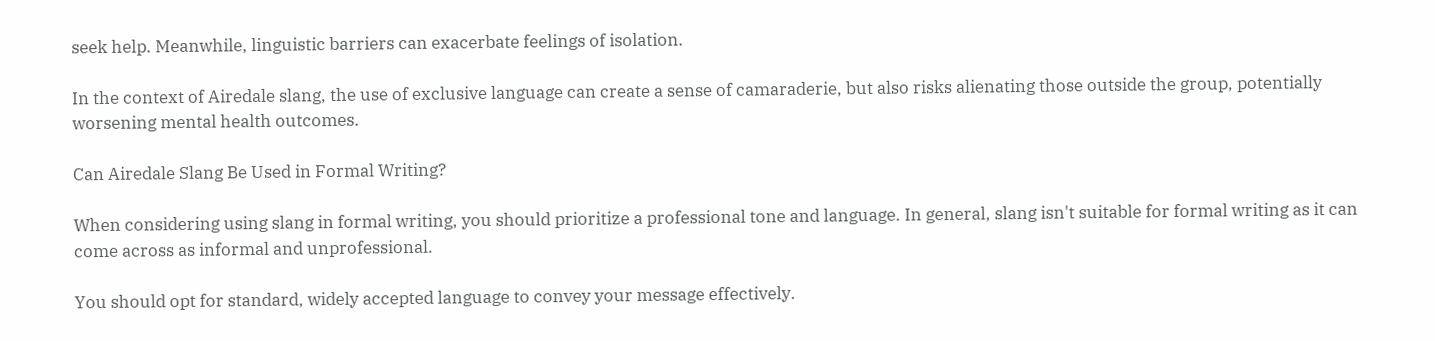seek help. Meanwhile, linguistic barriers can exacerbate feelings of isolation.

In the context of Airedale slang, the use of exclusive language can create a sense of camaraderie, but also risks alienating those outside the group, potentially worsening mental health outcomes.

Can Airedale Slang Be Used in Formal Writing?

When considering using slang in formal writing, you should prioritize a professional tone and language. In general, slang isn't suitable for formal writing as it can come across as informal and unprofessional.

You should opt for standard, widely accepted language to convey your message effectively.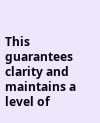This guarantees clarity and maintains a level of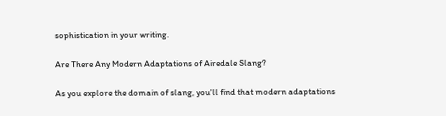sophistication in your writing.

Are There Any Modern Adaptations of Airedale Slang?

As you explore the domain of slang, you'll find that modern adaptations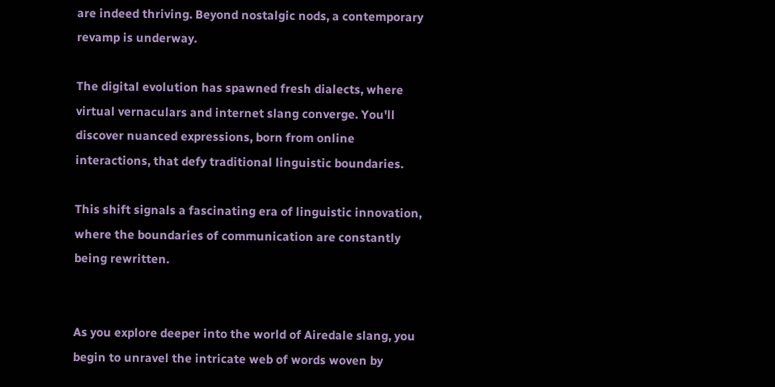are indeed thriving. Beyond nostalgic nods, a contemporary revamp is underway.

The digital evolution has spawned fresh dialects, where virtual vernaculars and internet slang converge. You'll discover nuanced expressions, born from online interactions, that defy traditional linguistic boundaries.

This shift signals a fascinating era of linguistic innovation, where the boundaries of communication are constantly being rewritten.


As you explore deeper into the world of Airedale slang, you begin to unravel the intricate web of words woven by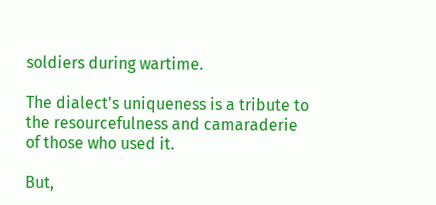soldiers during wartime.

The dialect's uniqueness is a tribute to the resourcefulness and camaraderie of those who used it.

But,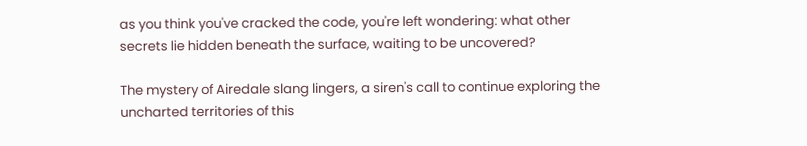as you think you've cracked the code, you're left wondering: what other secrets lie hidden beneath the surface, waiting to be uncovered?

The mystery of Airedale slang lingers, a siren's call to continue exploring the uncharted territories of this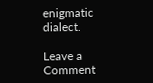enigmatic dialect.

Leave a Comment